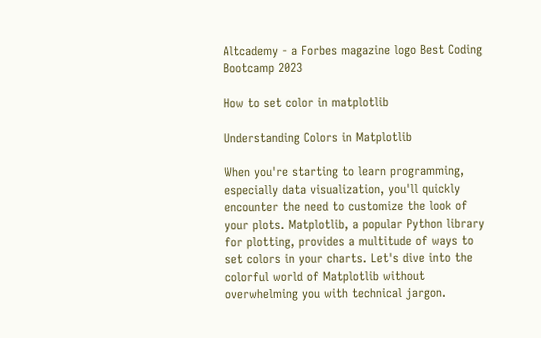Altcademy - a Forbes magazine logo Best Coding Bootcamp 2023

How to set color in matplotlib

Understanding Colors in Matplotlib

When you're starting to learn programming, especially data visualization, you'll quickly encounter the need to customize the look of your plots. Matplotlib, a popular Python library for plotting, provides a multitude of ways to set colors in your charts. Let's dive into the colorful world of Matplotlib without overwhelming you with technical jargon.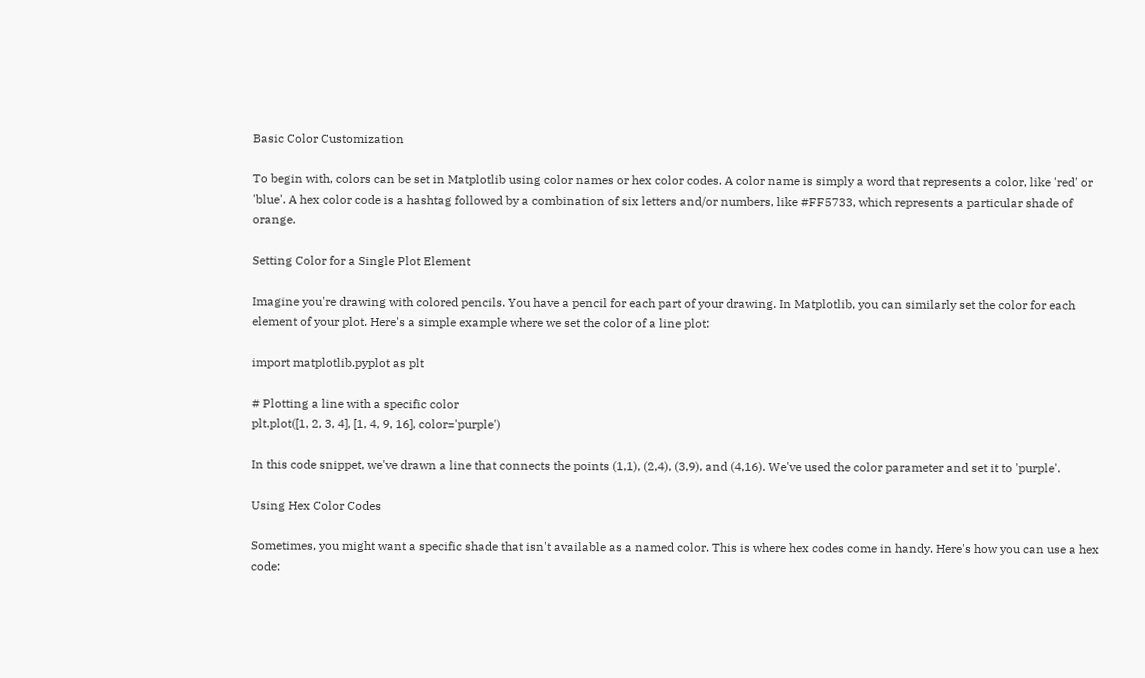Basic Color Customization

To begin with, colors can be set in Matplotlib using color names or hex color codes. A color name is simply a word that represents a color, like 'red' or 'blue'. A hex color code is a hashtag followed by a combination of six letters and/or numbers, like #FF5733, which represents a particular shade of orange.

Setting Color for a Single Plot Element

Imagine you're drawing with colored pencils. You have a pencil for each part of your drawing. In Matplotlib, you can similarly set the color for each element of your plot. Here's a simple example where we set the color of a line plot:

import matplotlib.pyplot as plt

# Plotting a line with a specific color
plt.plot([1, 2, 3, 4], [1, 4, 9, 16], color='purple')

In this code snippet, we've drawn a line that connects the points (1,1), (2,4), (3,9), and (4,16). We've used the color parameter and set it to 'purple'.

Using Hex Color Codes

Sometimes, you might want a specific shade that isn't available as a named color. This is where hex codes come in handy. Here's how you can use a hex code: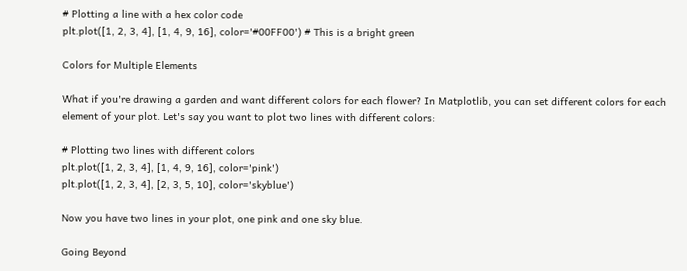# Plotting a line with a hex color code
plt.plot([1, 2, 3, 4], [1, 4, 9, 16], color='#00FF00') # This is a bright green

Colors for Multiple Elements

What if you're drawing a garden and want different colors for each flower? In Matplotlib, you can set different colors for each element of your plot. Let's say you want to plot two lines with different colors:

# Plotting two lines with different colors
plt.plot([1, 2, 3, 4], [1, 4, 9, 16], color='pink')
plt.plot([1, 2, 3, 4], [2, 3, 5, 10], color='skyblue')

Now you have two lines in your plot, one pink and one sky blue.

Going Beyond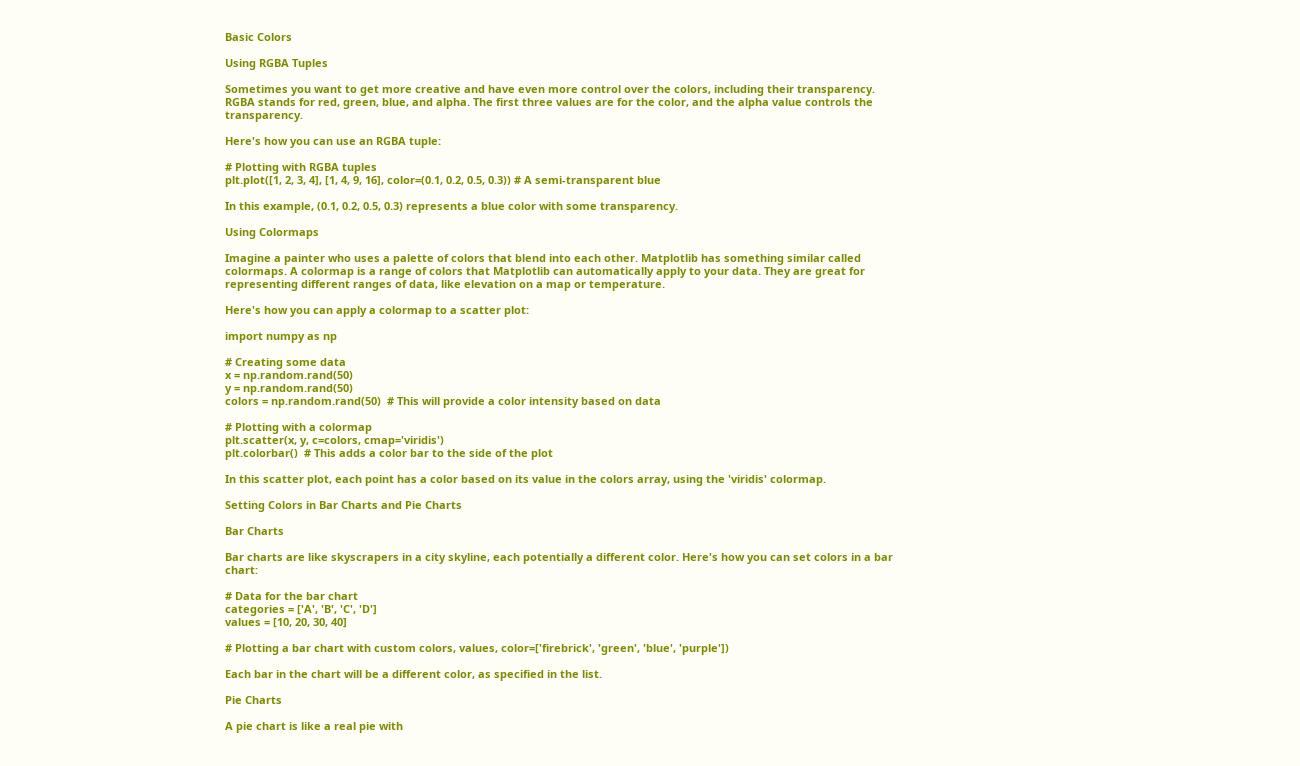Basic Colors

Using RGBA Tuples

Sometimes you want to get more creative and have even more control over the colors, including their transparency. RGBA stands for red, green, blue, and alpha. The first three values are for the color, and the alpha value controls the transparency.

Here's how you can use an RGBA tuple:

# Plotting with RGBA tuples
plt.plot([1, 2, 3, 4], [1, 4, 9, 16], color=(0.1, 0.2, 0.5, 0.3)) # A semi-transparent blue

In this example, (0.1, 0.2, 0.5, 0.3) represents a blue color with some transparency.

Using Colormaps

Imagine a painter who uses a palette of colors that blend into each other. Matplotlib has something similar called colormaps. A colormap is a range of colors that Matplotlib can automatically apply to your data. They are great for representing different ranges of data, like elevation on a map or temperature.

Here's how you can apply a colormap to a scatter plot:

import numpy as np

# Creating some data
x = np.random.rand(50)
y = np.random.rand(50)
colors = np.random.rand(50)  # This will provide a color intensity based on data

# Plotting with a colormap
plt.scatter(x, y, c=colors, cmap='viridis')
plt.colorbar()  # This adds a color bar to the side of the plot

In this scatter plot, each point has a color based on its value in the colors array, using the 'viridis' colormap.

Setting Colors in Bar Charts and Pie Charts

Bar Charts

Bar charts are like skyscrapers in a city skyline, each potentially a different color. Here's how you can set colors in a bar chart:

# Data for the bar chart
categories = ['A', 'B', 'C', 'D']
values = [10, 20, 30, 40]

# Plotting a bar chart with custom colors, values, color=['firebrick', 'green', 'blue', 'purple'])

Each bar in the chart will be a different color, as specified in the list.

Pie Charts

A pie chart is like a real pie with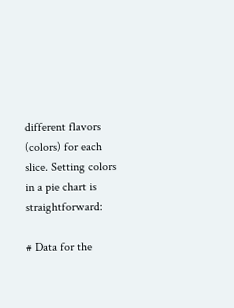different flavors (colors) for each slice. Setting colors in a pie chart is straightforward:

# Data for the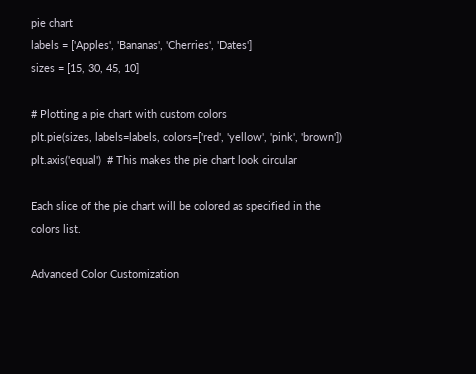pie chart
labels = ['Apples', 'Bananas', 'Cherries', 'Dates']
sizes = [15, 30, 45, 10]

# Plotting a pie chart with custom colors
plt.pie(sizes, labels=labels, colors=['red', 'yellow', 'pink', 'brown'])
plt.axis('equal')  # This makes the pie chart look circular

Each slice of the pie chart will be colored as specified in the colors list.

Advanced Color Customization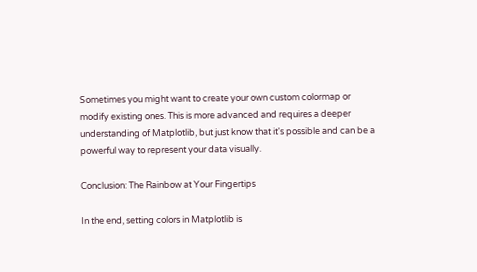Sometimes you might want to create your own custom colormap or modify existing ones. This is more advanced and requires a deeper understanding of Matplotlib, but just know that it's possible and can be a powerful way to represent your data visually.

Conclusion: The Rainbow at Your Fingertips

In the end, setting colors in Matplotlib is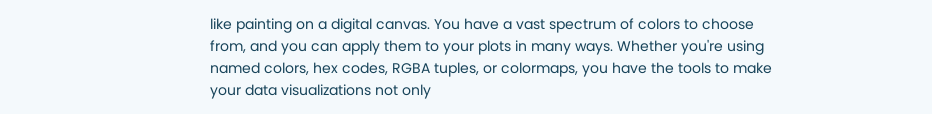like painting on a digital canvas. You have a vast spectrum of colors to choose from, and you can apply them to your plots in many ways. Whether you're using named colors, hex codes, RGBA tuples, or colormaps, you have the tools to make your data visualizations not only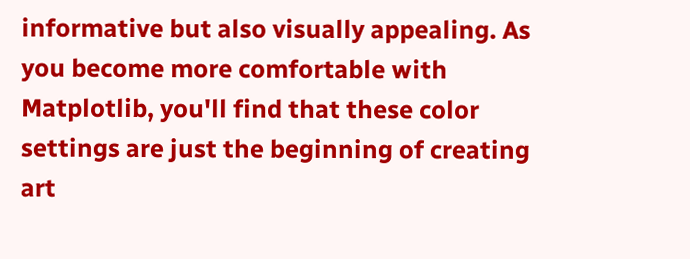informative but also visually appealing. As you become more comfortable with Matplotlib, you'll find that these color settings are just the beginning of creating art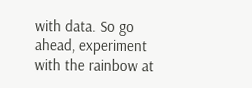with data. So go ahead, experiment with the rainbow at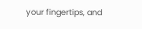your fingertips, and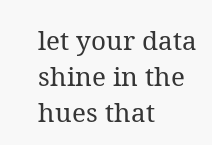let your data shine in the hues that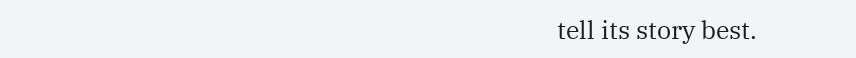tell its story best.